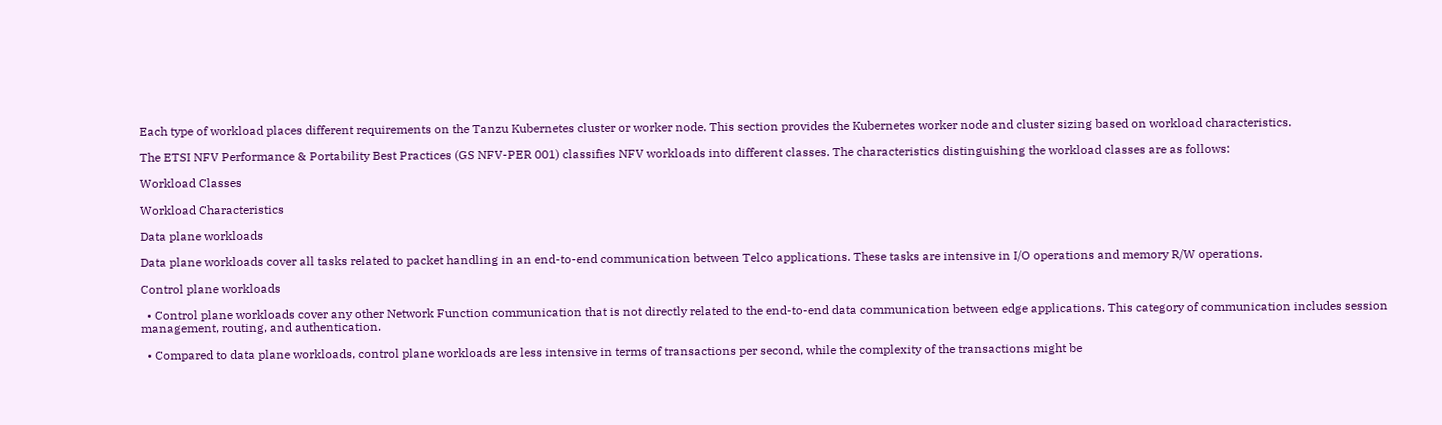Each type of workload places different requirements on the Tanzu Kubernetes cluster or worker node. This section provides the Kubernetes worker node and cluster sizing based on workload characteristics.

The ETSI NFV Performance & Portability Best Practices (GS NFV-PER 001) classifies NFV workloads into different classes. The characteristics distinguishing the workload classes are as follows:

Workload Classes

Workload Characteristics

Data plane workloads

Data plane workloads cover all tasks related to packet handling in an end-to-end communication between Telco applications. These tasks are intensive in I/O operations and memory R/W operations.

Control plane workloads

  • Control plane workloads cover any other Network Function communication that is not directly related to the end-to-end data communication between edge applications. This category of communication includes session management, routing, and authentication.

  • Compared to data plane workloads, control plane workloads are less intensive in terms of transactions per second, while the complexity of the transactions might be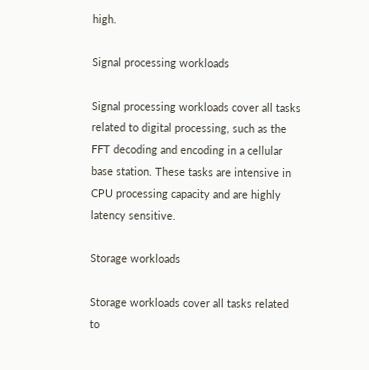high.

Signal processing workloads

Signal processing workloads cover all tasks related to digital processing, such as the FFT decoding and encoding in a cellular base station. These tasks are intensive in CPU processing capacity and are highly latency sensitive.

Storage workloads

Storage workloads cover all tasks related to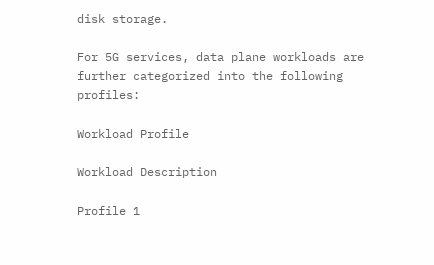disk storage.

For 5G services, data plane workloads are further categorized into the following profiles:

Workload Profile

Workload Description

Profile 1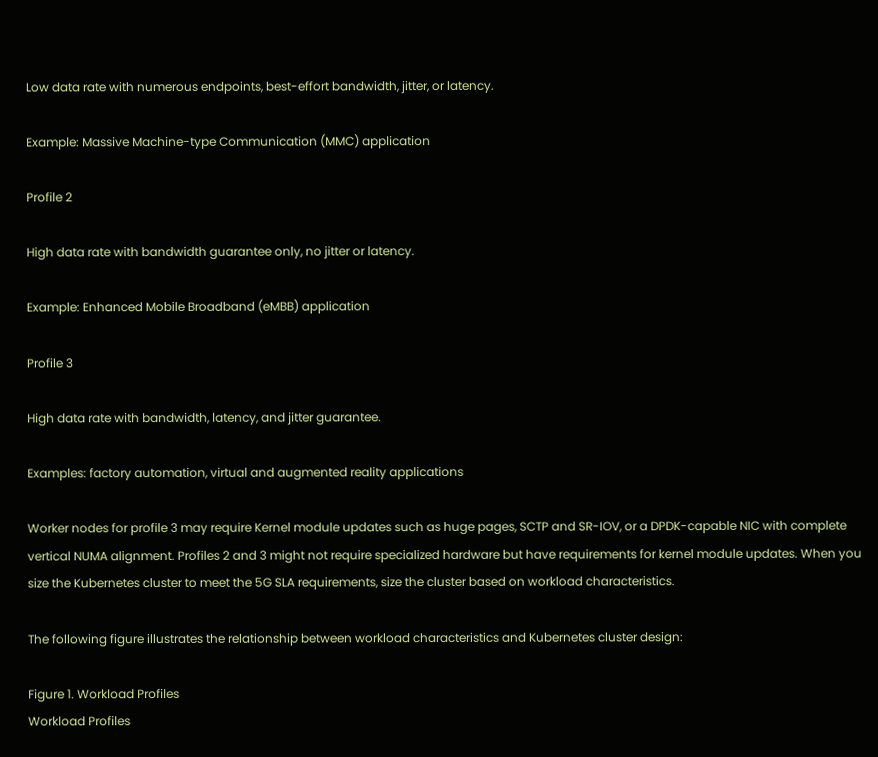Low data rate with numerous endpoints, best-effort bandwidth, jitter, or latency.

Example: Massive Machine-type Communication (MMC) application

Profile 2

High data rate with bandwidth guarantee only, no jitter or latency.

Example: Enhanced Mobile Broadband (eMBB) application

Profile 3

High data rate with bandwidth, latency, and jitter guarantee.

Examples: factory automation, virtual and augmented reality applications

Worker nodes for profile 3 may require Kernel module updates such as huge pages, SCTP and SR-IOV, or a DPDK-capable NIC with complete vertical NUMA alignment. Profiles 2 and 3 might not require specialized hardware but have requirements for kernel module updates. When you size the Kubernetes cluster to meet the 5G SLA requirements, size the cluster based on workload characteristics.

The following figure illustrates the relationship between workload characteristics and Kubernetes cluster design:

Figure 1. Workload Profiles
Workload Profiles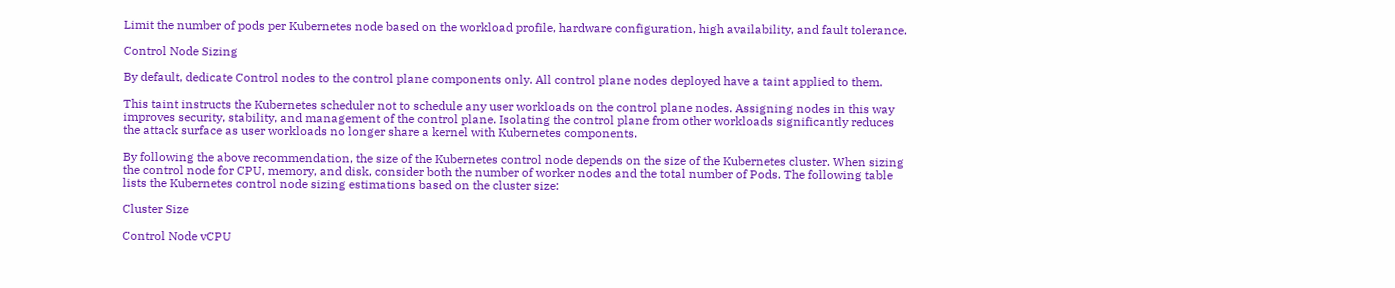Limit the number of pods per Kubernetes node based on the workload profile, hardware configuration, high availability, and fault tolerance.

Control Node Sizing

By default, dedicate Control nodes to the control plane components only. All control plane nodes deployed have a taint applied to them.

This taint instructs the Kubernetes scheduler not to schedule any user workloads on the control plane nodes. Assigning nodes in this way improves security, stability, and management of the control plane. Isolating the control plane from other workloads significantly reduces the attack surface as user workloads no longer share a kernel with Kubernetes components.

By following the above recommendation, the size of the Kubernetes control node depends on the size of the Kubernetes cluster. When sizing the control node for CPU, memory, and disk, consider both the number of worker nodes and the total number of Pods. The following table lists the Kubernetes control node sizing estimations based on the cluster size:

Cluster Size

Control Node vCPU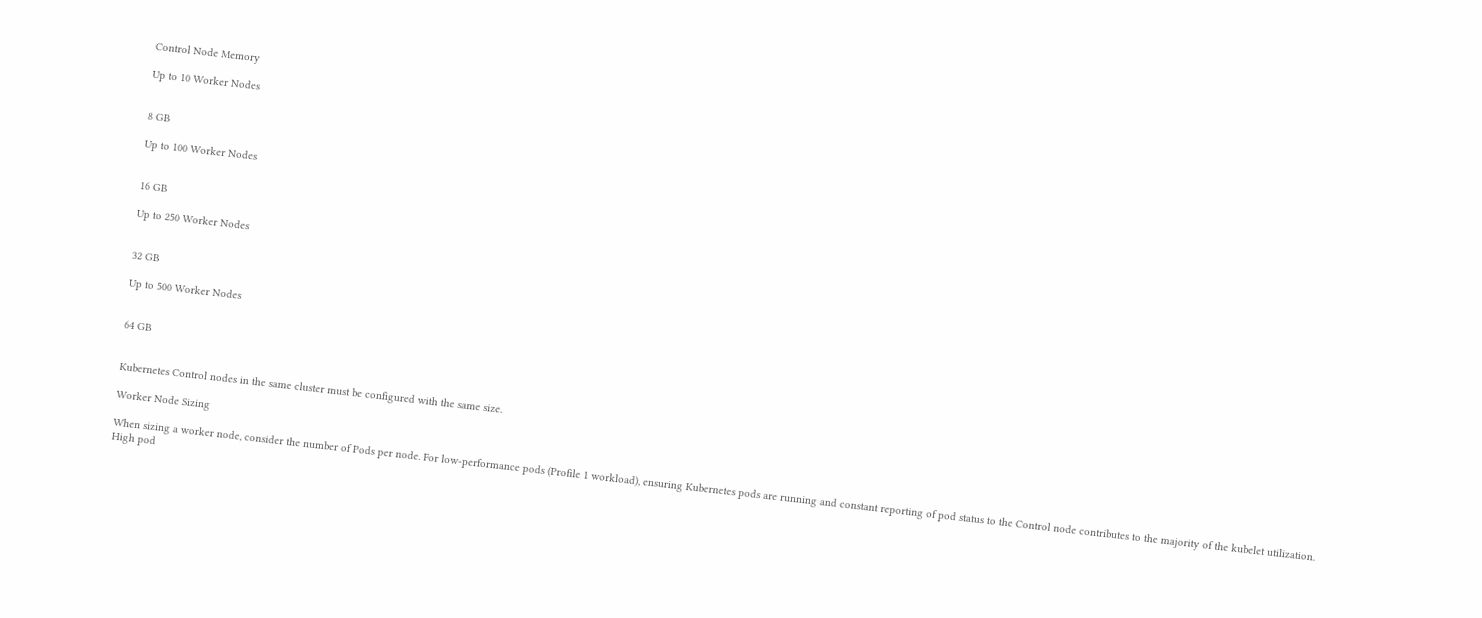Control Node Memory

Up to 10 Worker Nodes


8 GB

Up to 100 Worker Nodes


16 GB

Up to 250 Worker Nodes


32 GB

Up to 500 Worker Nodes


64 GB


Kubernetes Control nodes in the same cluster must be configured with the same size.

Worker Node Sizing

When sizing a worker node, consider the number of Pods per node. For low-performance pods (Profile 1 workload), ensuring Kubernetes pods are running and constant reporting of pod status to the Control node contributes to the majority of the kubelet utilization. High pod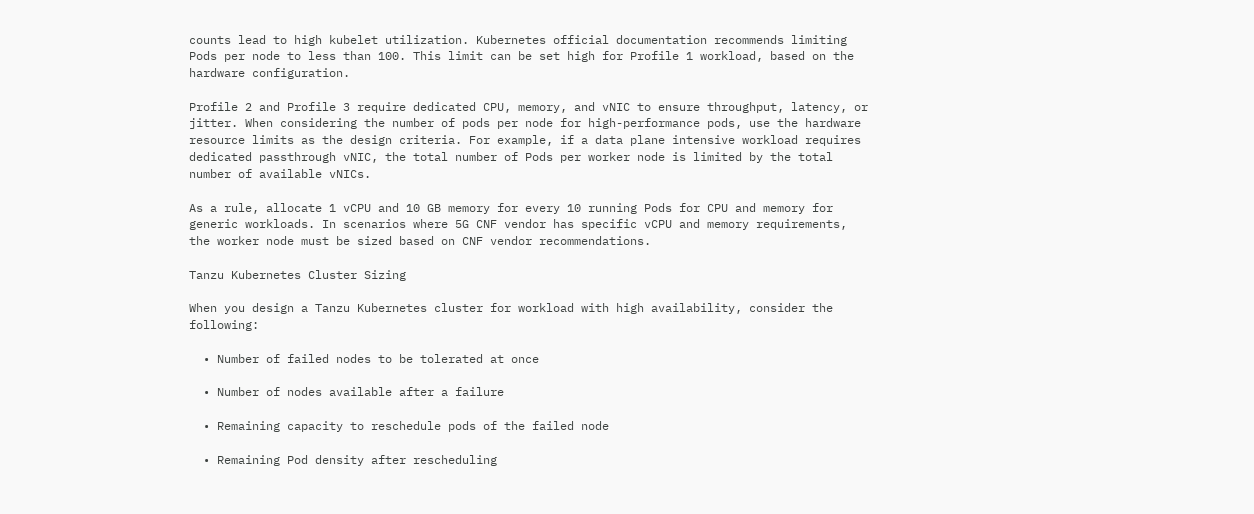counts lead to high kubelet utilization. Kubernetes official documentation recommends limiting Pods per node to less than 100. This limit can be set high for Profile 1 workload, based on the hardware configuration.

Profile 2 and Profile 3 require dedicated CPU, memory, and vNIC to ensure throughput, latency, or jitter. When considering the number of pods per node for high-performance pods, use the hardware resource limits as the design criteria. For example, if a data plane intensive workload requires dedicated passthrough vNIC, the total number of Pods per worker node is limited by the total number of available vNICs.

As a rule, allocate 1 vCPU and 10 GB memory for every 10 running Pods for CPU and memory for generic workloads. In scenarios where 5G CNF vendor has specific vCPU and memory requirements, the worker node must be sized based on CNF vendor recommendations.

Tanzu Kubernetes Cluster Sizing

When you design a Tanzu Kubernetes cluster for workload with high availability, consider the following:

  • Number of failed nodes to be tolerated at once

  • Number of nodes available after a failure

  • Remaining capacity to reschedule pods of the failed node

  • Remaining Pod density after rescheduling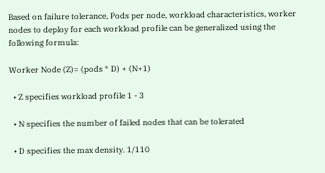Based on failure tolerance, Pods per node, workload characteristics, worker nodes to deploy for each workload profile can be generalized using the following formula:

Worker Node (Z)= (pods * D) + (N+1)

  • Z specifies workload profile 1 - 3

  • N specifies the number of failed nodes that can be tolerated

  • D specifies the max density. 1/110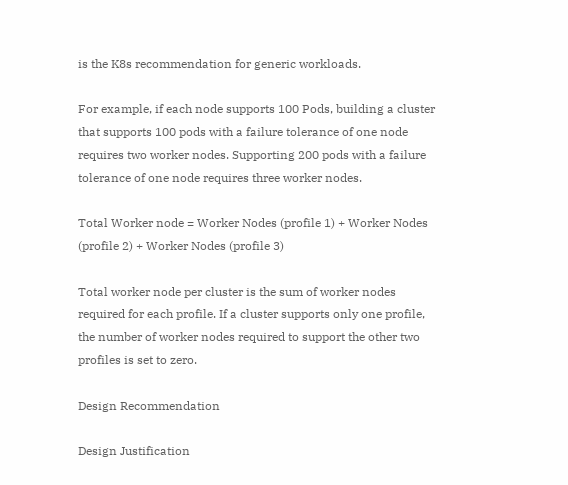is the K8s recommendation for generic workloads.

For example, if each node supports 100 Pods, building a cluster that supports 100 pods with a failure tolerance of one node requires two worker nodes. Supporting 200 pods with a failure tolerance of one node requires three worker nodes.

Total Worker node = Worker Nodes (profile 1) + Worker Nodes (profile 2) + Worker Nodes (profile 3)

Total worker node per cluster is the sum of worker nodes required for each profile. If a cluster supports only one profile, the number of worker nodes required to support the other two profiles is set to zero.

Design Recommendation

Design Justification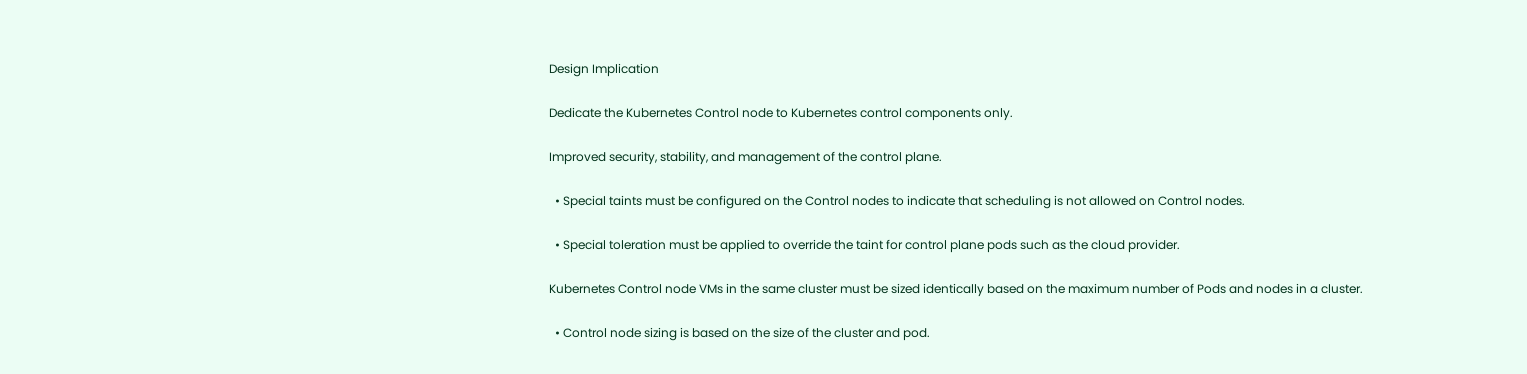Design Implication

Dedicate the Kubernetes Control node to Kubernetes control components only.

Improved security, stability, and management of the control plane.

  • Special taints must be configured on the Control nodes to indicate that scheduling is not allowed on Control nodes.

  • Special toleration must be applied to override the taint for control plane pods such as the cloud provider.

Kubernetes Control node VMs in the same cluster must be sized identically based on the maximum number of Pods and nodes in a cluster.

  • Control node sizing is based on the size of the cluster and pod.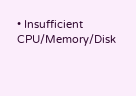• Insufficient CPU/Memory/Disk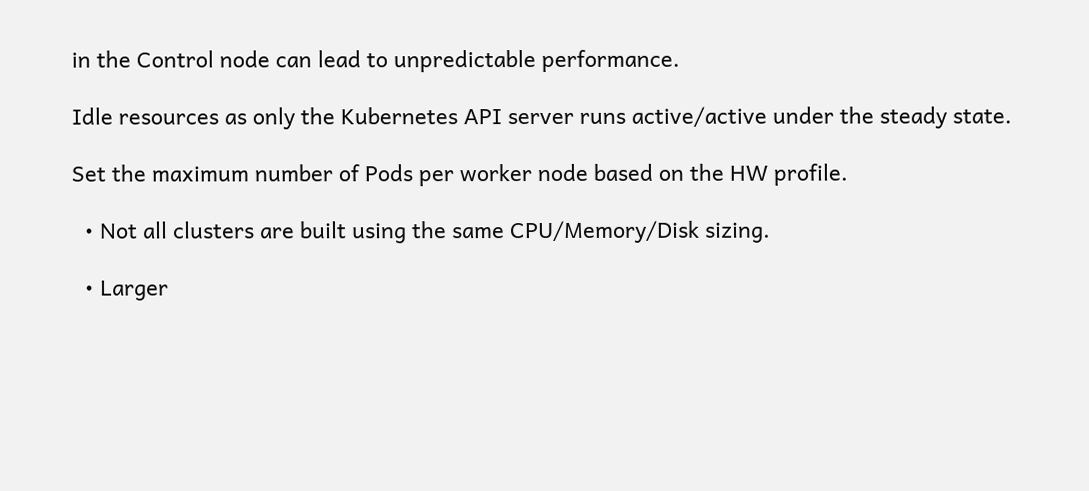in the Control node can lead to unpredictable performance.

Idle resources as only the Kubernetes API server runs active/active under the steady state.

Set the maximum number of Pods per worker node based on the HW profile.

  • Not all clusters are built using the same CPU/Memory/Disk sizing.

  • Larger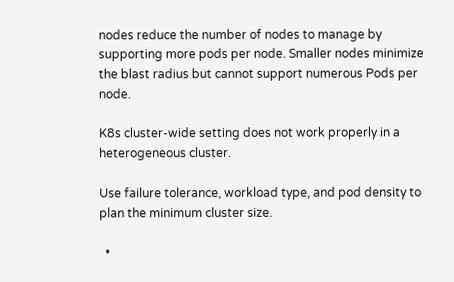nodes reduce the number of nodes to manage by supporting more pods per node. Smaller nodes minimize the blast radius but cannot support numerous Pods per node.

K8s cluster-wide setting does not work properly in a heterogeneous cluster.

Use failure tolerance, workload type, and pod density to plan the minimum cluster size.

  •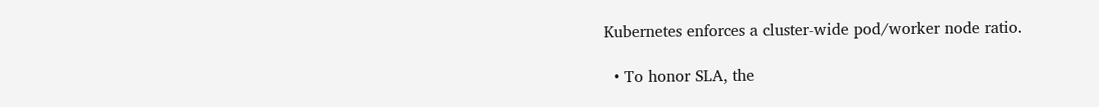Kubernetes enforces a cluster-wide pod/worker node ratio.

  • To honor SLA, the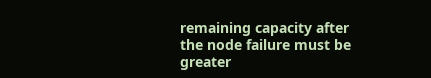remaining capacity after the node failure must be greater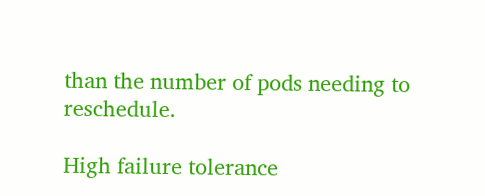than the number of pods needing to reschedule.

High failure tolerance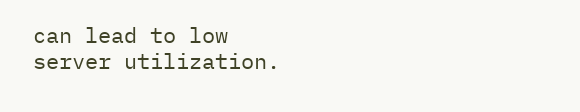can lead to low server utilization.